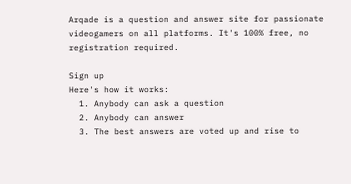Arqade is a question and answer site for passionate videogamers on all platforms. It's 100% free, no registration required.

Sign up
Here's how it works:
  1. Anybody can ask a question
  2. Anybody can answer
  3. The best answers are voted up and rise to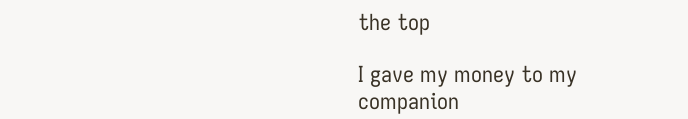the top

I gave my money to my companion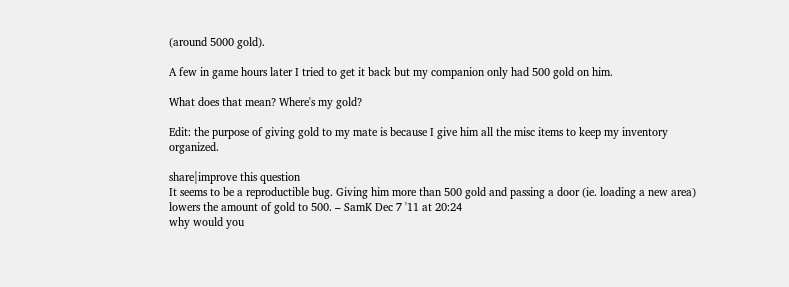(around 5000 gold).

A few in game hours later I tried to get it back but my companion only had 500 gold on him.

What does that mean? Where's my gold?

Edit: the purpose of giving gold to my mate is because I give him all the misc items to keep my inventory organized.

share|improve this question
It seems to be a reproductible bug. Giving him more than 500 gold and passing a door (ie. loading a new area) lowers the amount of gold to 500. – SamK Dec 7 '11 at 20:24
why would you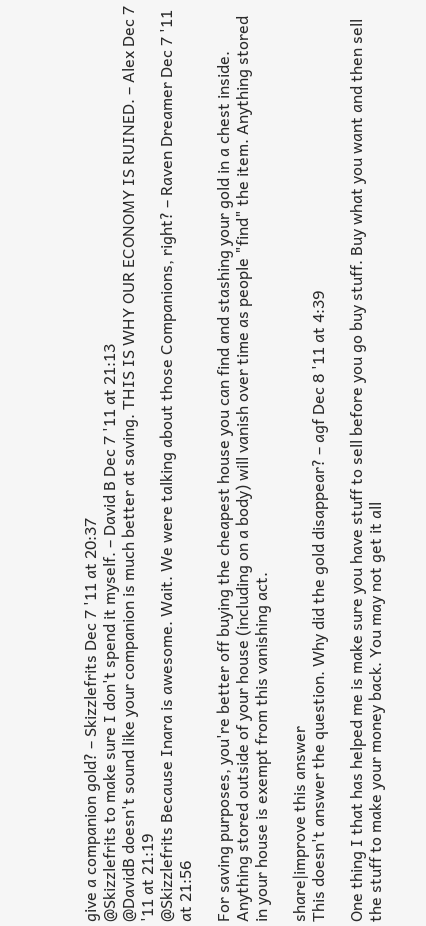give a companion gold? – Skizzlefrits Dec 7 '11 at 20:37
@Skizzlefrits to make sure I don't spend it myself. – David B Dec 7 '11 at 21:13
@DavidB doesn't sound like your companion is much better at saving. THIS IS WHY OUR ECONOMY IS RUINED. – Alex Dec 7 '11 at 21:19
@Skizzlefrits Because Inara is awesome. Wait. We were talking about those Companions, right? – Raven Dreamer Dec 7 '11 at 21:56

For saving purposes, you're better off buying the cheapest house you can find and stashing your gold in a chest inside. Anything stored outside of your house (including on a body) will vanish over time as people "find" the item. Anything stored in your house is exempt from this vanishing act.

share|improve this answer
This doesn't answer the question. Why did the gold disappear? – agf Dec 8 '11 at 4:39

One thing I that has helped me is make sure you have stuff to sell before you go buy stuff. Buy what you want and then sell the stuff to make your money back. You may not get it all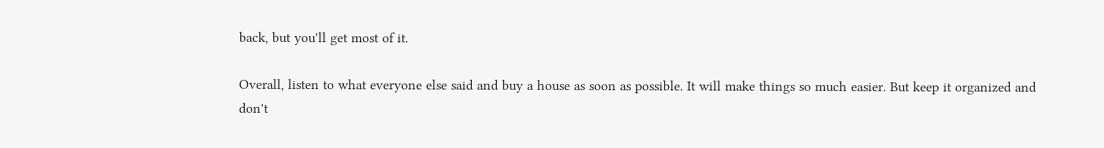back, but you'll get most of it.

Overall, listen to what everyone else said and buy a house as soon as possible. It will make things so much easier. But keep it organized and don't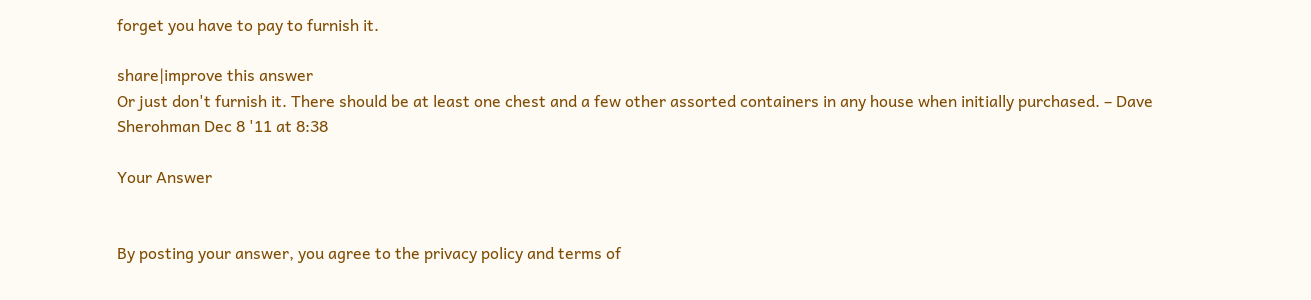forget you have to pay to furnish it.

share|improve this answer
Or just don't furnish it. There should be at least one chest and a few other assorted containers in any house when initially purchased. – Dave Sherohman Dec 8 '11 at 8:38

Your Answer


By posting your answer, you agree to the privacy policy and terms of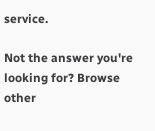service.

Not the answer you're looking for? Browse other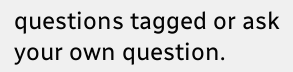questions tagged or ask your own question.